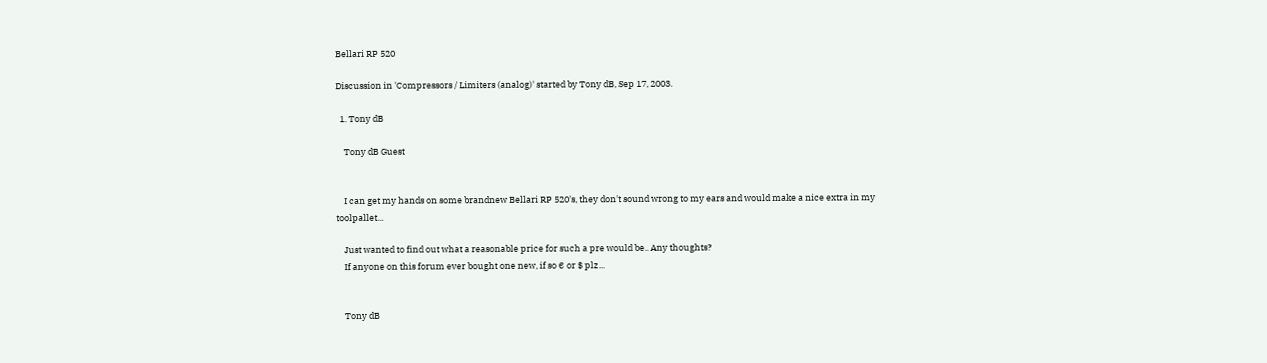Bellari RP 520

Discussion in 'Compressors / Limiters (analog)' started by Tony dB, Sep 17, 2003.

  1. Tony dB

    Tony dB Guest


    I can get my hands on some brandnew Bellari RP 520's, they don't sound wrong to my ears and would make a nice extra in my toolpallet...

    Just wanted to find out what a reasonable price for such a pre would be.. Any thoughts?
    If anyone on this forum ever bought one new, if so € or $ plz...


    Tony dB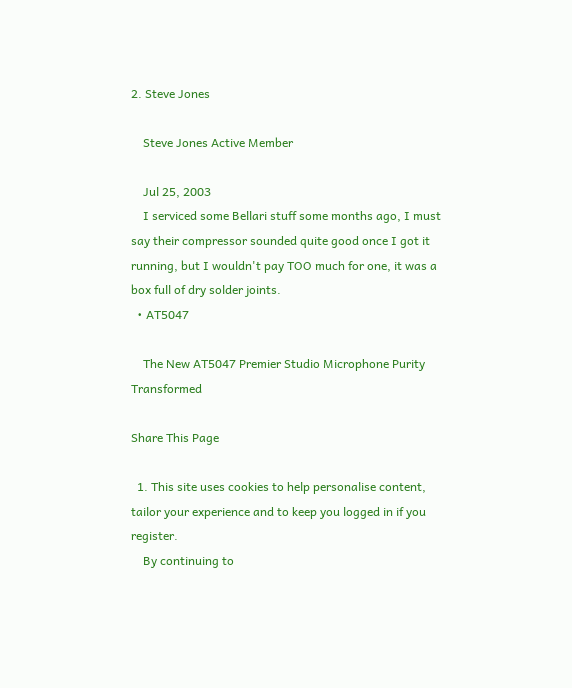2. Steve Jones

    Steve Jones Active Member

    Jul 25, 2003
    I serviced some Bellari stuff some months ago, I must say their compressor sounded quite good once I got it running, but I wouldn't pay TOO much for one, it was a box full of dry solder joints.
  • AT5047

    The New AT5047 Premier Studio Microphone Purity Transformed

Share This Page

  1. This site uses cookies to help personalise content, tailor your experience and to keep you logged in if you register.
    By continuing to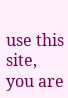use this site, you are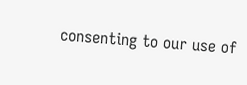consenting to our use of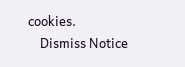cookies.
    Dismiss Notice